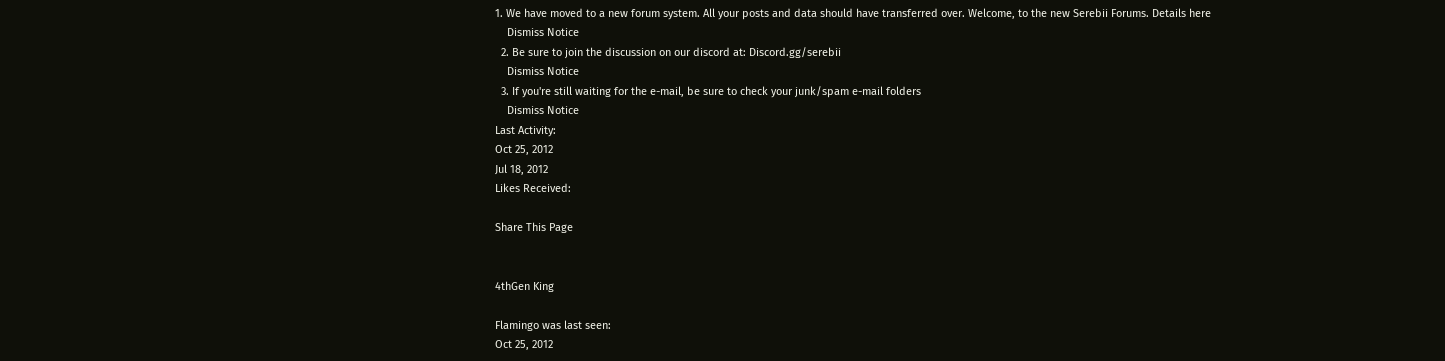1. We have moved to a new forum system. All your posts and data should have transferred over. Welcome, to the new Serebii Forums. Details here
    Dismiss Notice
  2. Be sure to join the discussion on our discord at: Discord.gg/serebii
    Dismiss Notice
  3. If you're still waiting for the e-mail, be sure to check your junk/spam e-mail folders
    Dismiss Notice
Last Activity:
Oct 25, 2012
Jul 18, 2012
Likes Received:

Share This Page


4thGen King

Flamingo was last seen:
Oct 25, 2012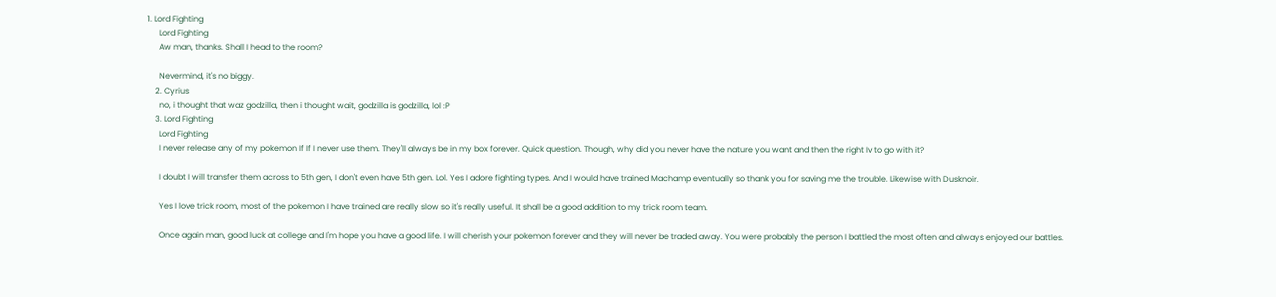1. Lord Fighting
      Lord Fighting
      Aw man, thanks. Shall I head to the room?

      Nevermind, it's no biggy.
    2. Cyrius
      no, i thought that waz godzilla, then i thought wait, godzilla is godzilla, lol :P
    3. Lord Fighting
      Lord Fighting
      I never release any of my pokemon If If I never use them. They'll always be in my box forever. Quick question. Though, why did you never have the nature you want and then the right Iv to go with it?

      I doubt I will transfer them across to 5th gen, I don't even have 5th gen. Lol. Yes I adore fighting types. And I would have trained Machamp eventually so thank you for saving me the trouble. Likewise with Dusknoir.

      Yes I love trick room, most of the pokemon I have trained are really slow so it's really useful. It shall be a good addition to my trick room team.

      Once again man, good luck at college and I'm hope you have a good life. I will cherish your pokemon forever and they will never be traded away. You were probably the person I battled the most often and always enjoyed our battles.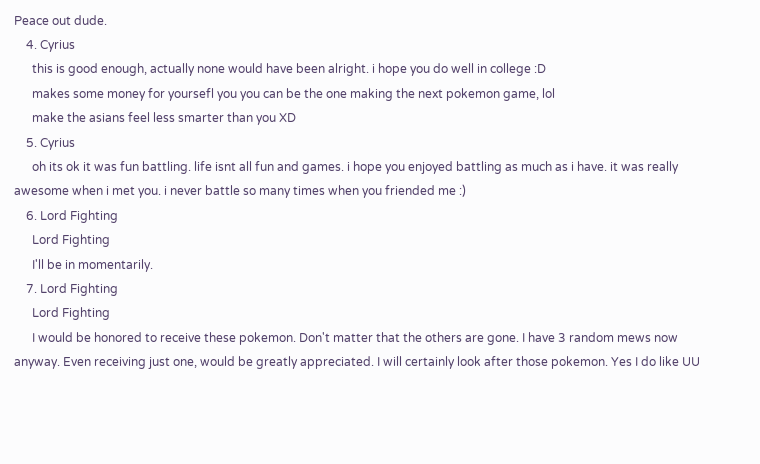Peace out dude.
    4. Cyrius
      this is good enough, actually none would have been alright. i hope you do well in college :D
      makes some money for yoursefl you you can be the one making the next pokemon game, lol
      make the asians feel less smarter than you XD
    5. Cyrius
      oh its ok it was fun battling. life isnt all fun and games. i hope you enjoyed battling as much as i have. it was really awesome when i met you. i never battle so many times when you friended me :)
    6. Lord Fighting
      Lord Fighting
      I'll be in momentarily.
    7. Lord Fighting
      Lord Fighting
      I would be honored to receive these pokemon. Don't matter that the others are gone. I have 3 random mews now anyway. Even receiving just one, would be greatly appreciated. I will certainly look after those pokemon. Yes I do like UU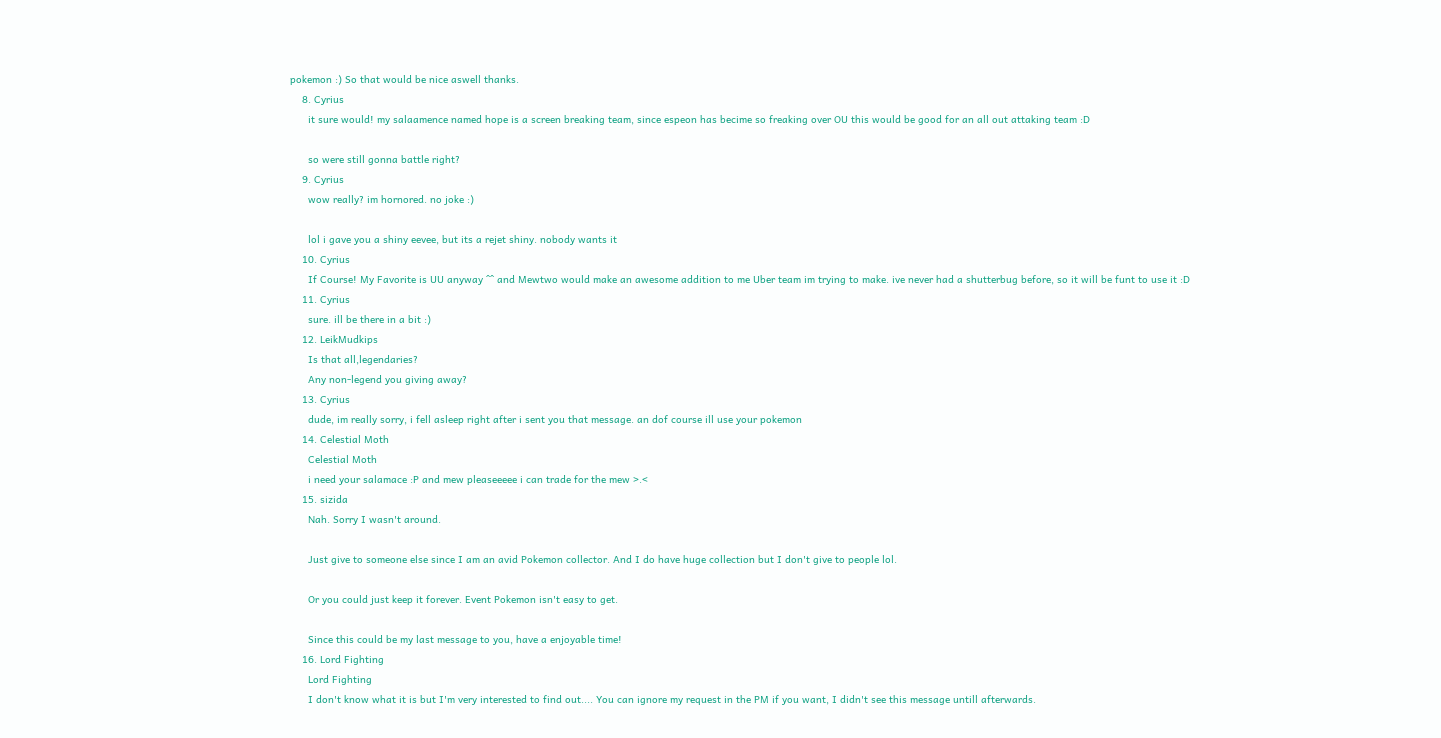pokemon :) So that would be nice aswell thanks.
    8. Cyrius
      it sure would! my salaamence named hope is a screen breaking team, since espeon has becime so freaking over OU this would be good for an all out attaking team :D

      so were still gonna battle right?
    9. Cyrius
      wow really? im hornored. no joke :)

      lol i gave you a shiny eevee, but its a rejet shiny. nobody wants it
    10. Cyrius
      If Course! My Favorite is UU anyway ^^ and Mewtwo would make an awesome addition to me Uber team im trying to make. ive never had a shutterbug before, so it will be funt to use it :D
    11. Cyrius
      sure. ill be there in a bit :)
    12. LeikMudkips
      Is that all,legendaries?
      Any non-legend you giving away?
    13. Cyrius
      dude, im really sorry, i fell asleep right after i sent you that message. an dof course ill use your pokemon
    14. Celestial Moth
      Celestial Moth
      i need your salamace :P and mew pleaseeeee i can trade for the mew >.<
    15. sizida
      Nah. Sorry I wasn't around.

      Just give to someone else since I am an avid Pokemon collector. And I do have huge collection but I don't give to people lol.

      Or you could just keep it forever. Event Pokemon isn't easy to get.

      Since this could be my last message to you, have a enjoyable time!
    16. Lord Fighting
      Lord Fighting
      I don't know what it is but I'm very interested to find out.... You can ignore my request in the PM if you want, I didn't see this message untill afterwards.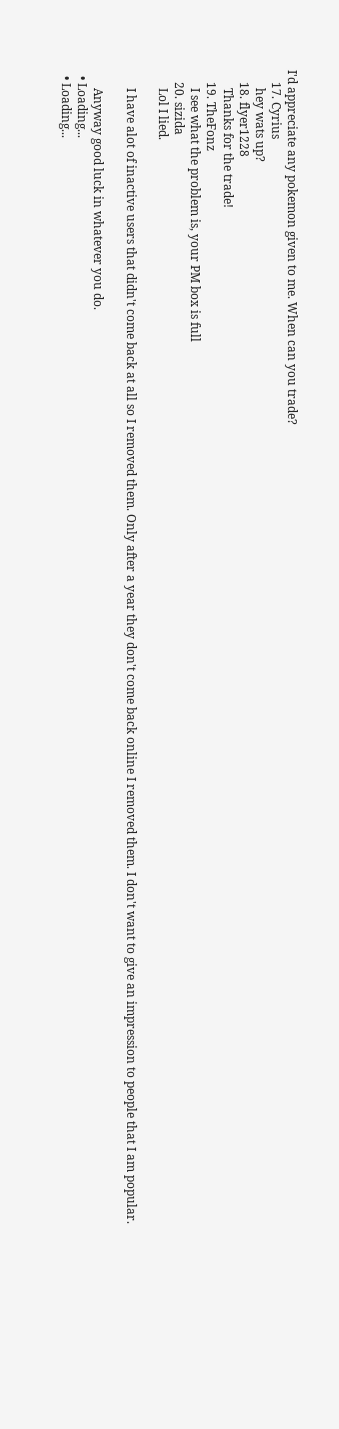I'd appreciate any pokemon given to me. When can you trade?
    17. Cyrius
      hey wats up?
    18. flyer1228
      Thanks for the trade!
    19. TheFonz
      I see what the problem is, your PM box is full
    20. sizida
      Lol I lied.

      I have alot of inactive users that didn't come back at all so I removed them. Only after a year they don't come back online I removed them. I don't want to give an impression to people that I am popular.

      Anyway good luck in whatever you do.
  • Loading...
  • Loading...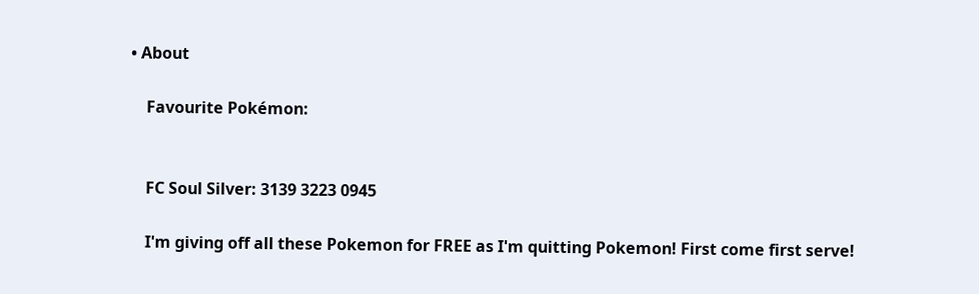• About

    Favourite Pokémon:


    FC Soul Silver: 3139 3223 0945

    I'm giving off all these Pokemon for FREE as I'm quitting Pokemon! First come first serve!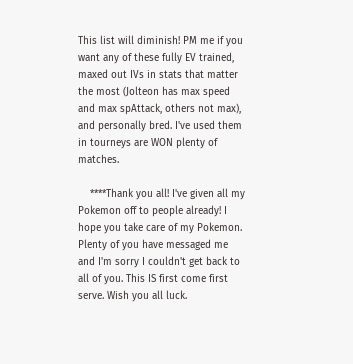This list will diminish! PM me if you want any of these fully EV trained, maxed out IVs in stats that matter the most (Jolteon has max speed and max spAttack, others not max), and personally bred. I've used them in tourneys are WON plenty of matches.

    ****Thank you all! I've given all my Pokemon off to people already! I hope you take care of my Pokemon. Plenty of you have messaged me and I'm sorry I couldn't get back to all of you. This IS first come first serve. Wish you all luck.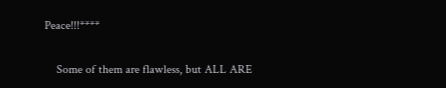Peace!!!****

    Some of them are flawless, but ALL ARE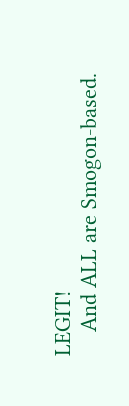LEGIT!
    And ALL are Smogon-based.